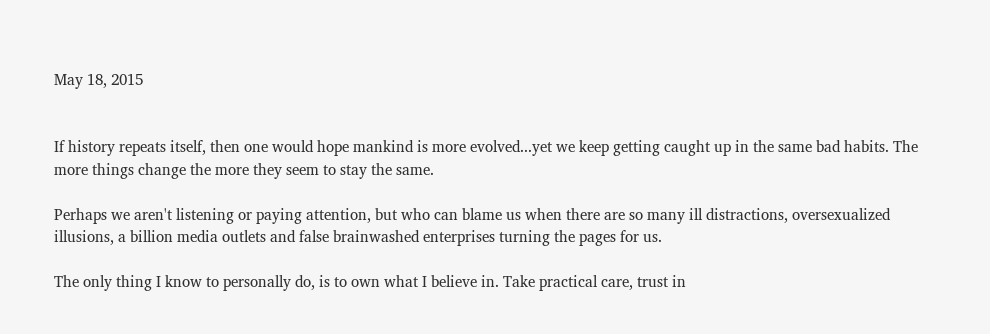May 18, 2015


If history repeats itself, then one would hope mankind is more evolved...yet we keep getting caught up in the same bad habits. The more things change the more they seem to stay the same.

Perhaps we aren't listening or paying attention, but who can blame us when there are so many ill distractions, oversexualized illusions, a billion media outlets and false brainwashed enterprises turning the pages for us.

The only thing I know to personally do, is to own what I believe in. Take practical care, trust in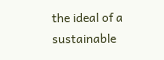the ideal of a sustainable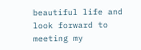beautiful life and look forward to meeting my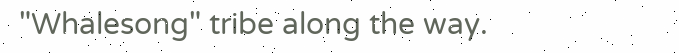"Whalesong" tribe along the way.